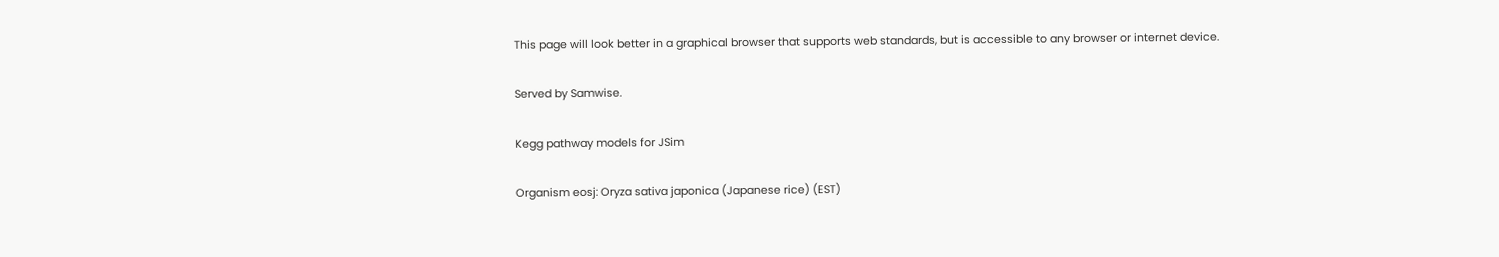This page will look better in a graphical browser that supports web standards, but is accessible to any browser or internet device.

Served by Samwise.

Kegg pathway models for JSim

Organism eosj: Oryza sativa japonica (Japanese rice) (EST)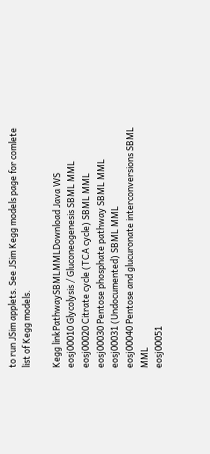to run JSim applets. See JSim Kegg models page for comlete list of Kegg models.

Kegg linkPathwaySBMLMMLDownload Java WS
eosj00010 Glycolysis / Gluconeogenesis SBML MML
eosj00020 Citrate cycle (TCA cycle) SBML MML
eosj00030 Pentose phosphate pathway SBML MML
eosj00031 (Undocumented) SBML MML
eosj00040 Pentose and glucuronate interconversions SBML MML
eosj00051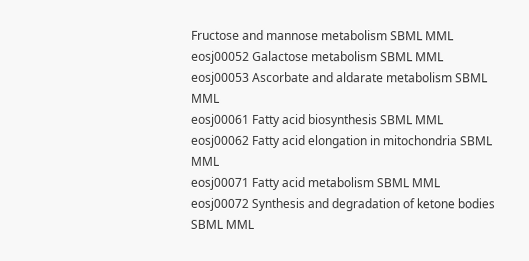Fructose and mannose metabolism SBML MML
eosj00052 Galactose metabolism SBML MML
eosj00053 Ascorbate and aldarate metabolism SBML MML
eosj00061 Fatty acid biosynthesis SBML MML
eosj00062 Fatty acid elongation in mitochondria SBML MML
eosj00071 Fatty acid metabolism SBML MML
eosj00072 Synthesis and degradation of ketone bodies SBML MML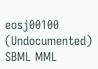eosj00100 (Undocumented) SBML MML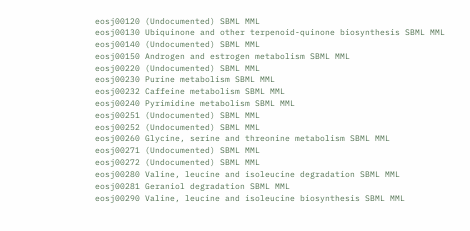eosj00120 (Undocumented) SBML MML
eosj00130 Ubiquinone and other terpenoid-quinone biosynthesis SBML MML
eosj00140 (Undocumented) SBML MML
eosj00150 Androgen and estrogen metabolism SBML MML
eosj00220 (Undocumented) SBML MML
eosj00230 Purine metabolism SBML MML
eosj00232 Caffeine metabolism SBML MML
eosj00240 Pyrimidine metabolism SBML MML
eosj00251 (Undocumented) SBML MML
eosj00252 (Undocumented) SBML MML
eosj00260 Glycine, serine and threonine metabolism SBML MML
eosj00271 (Undocumented) SBML MML
eosj00272 (Undocumented) SBML MML
eosj00280 Valine, leucine and isoleucine degradation SBML MML
eosj00281 Geraniol degradation SBML MML
eosj00290 Valine, leucine and isoleucine biosynthesis SBML MML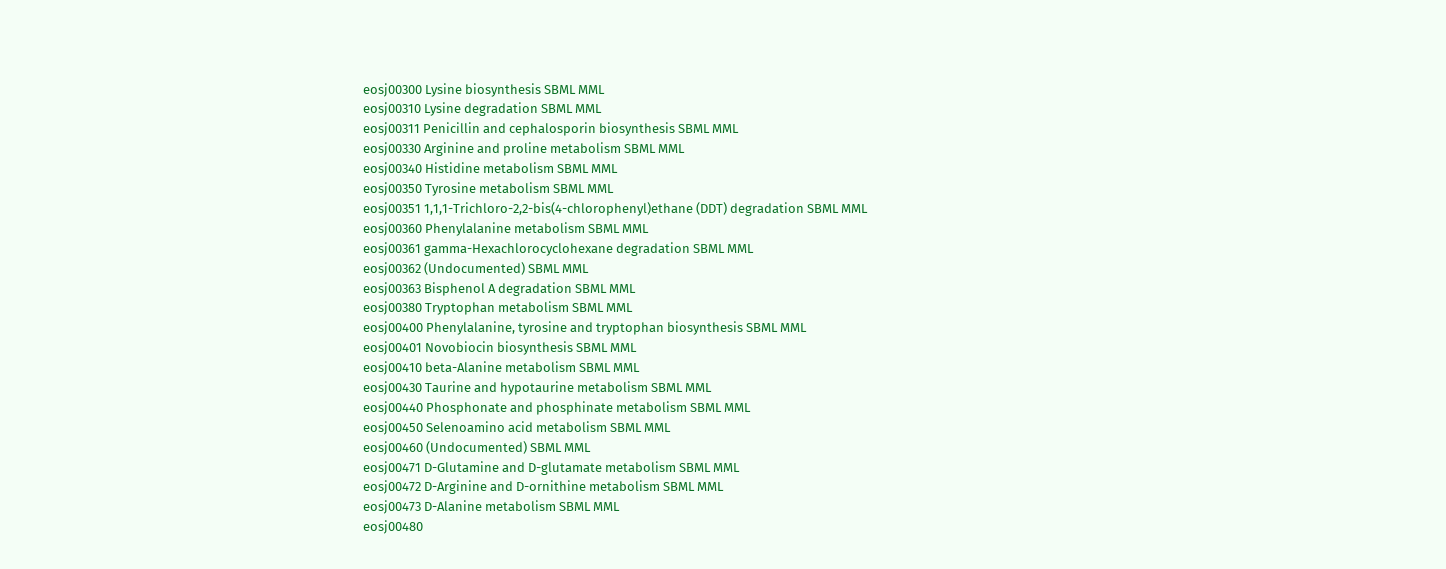eosj00300 Lysine biosynthesis SBML MML
eosj00310 Lysine degradation SBML MML
eosj00311 Penicillin and cephalosporin biosynthesis SBML MML
eosj00330 Arginine and proline metabolism SBML MML
eosj00340 Histidine metabolism SBML MML
eosj00350 Tyrosine metabolism SBML MML
eosj00351 1,1,1-Trichloro-2,2-bis(4-chlorophenyl)ethane (DDT) degradation SBML MML
eosj00360 Phenylalanine metabolism SBML MML
eosj00361 gamma-Hexachlorocyclohexane degradation SBML MML
eosj00362 (Undocumented) SBML MML
eosj00363 Bisphenol A degradation SBML MML
eosj00380 Tryptophan metabolism SBML MML
eosj00400 Phenylalanine, tyrosine and tryptophan biosynthesis SBML MML
eosj00401 Novobiocin biosynthesis SBML MML
eosj00410 beta-Alanine metabolism SBML MML
eosj00430 Taurine and hypotaurine metabolism SBML MML
eosj00440 Phosphonate and phosphinate metabolism SBML MML
eosj00450 Selenoamino acid metabolism SBML MML
eosj00460 (Undocumented) SBML MML
eosj00471 D-Glutamine and D-glutamate metabolism SBML MML
eosj00472 D-Arginine and D-ornithine metabolism SBML MML
eosj00473 D-Alanine metabolism SBML MML
eosj00480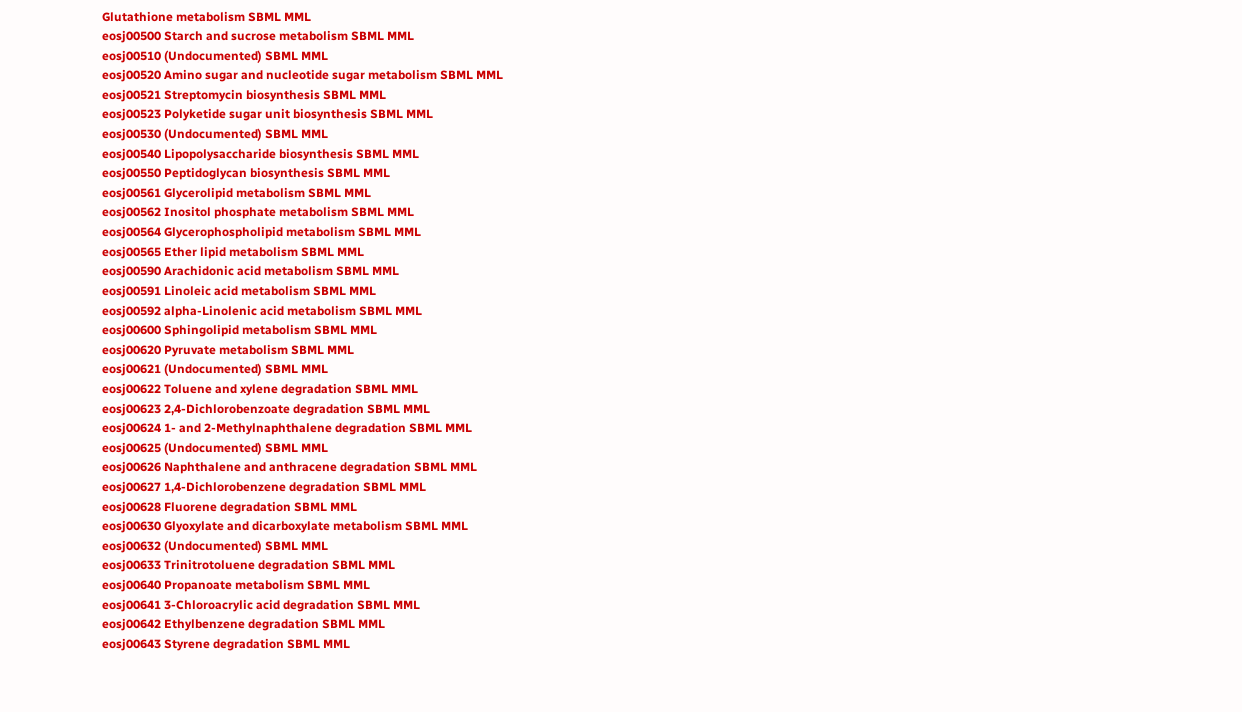Glutathione metabolism SBML MML
eosj00500 Starch and sucrose metabolism SBML MML
eosj00510 (Undocumented) SBML MML
eosj00520 Amino sugar and nucleotide sugar metabolism SBML MML
eosj00521 Streptomycin biosynthesis SBML MML
eosj00523 Polyketide sugar unit biosynthesis SBML MML
eosj00530 (Undocumented) SBML MML
eosj00540 Lipopolysaccharide biosynthesis SBML MML
eosj00550 Peptidoglycan biosynthesis SBML MML
eosj00561 Glycerolipid metabolism SBML MML
eosj00562 Inositol phosphate metabolism SBML MML
eosj00564 Glycerophospholipid metabolism SBML MML
eosj00565 Ether lipid metabolism SBML MML
eosj00590 Arachidonic acid metabolism SBML MML
eosj00591 Linoleic acid metabolism SBML MML
eosj00592 alpha-Linolenic acid metabolism SBML MML
eosj00600 Sphingolipid metabolism SBML MML
eosj00620 Pyruvate metabolism SBML MML
eosj00621 (Undocumented) SBML MML
eosj00622 Toluene and xylene degradation SBML MML
eosj00623 2,4-Dichlorobenzoate degradation SBML MML
eosj00624 1- and 2-Methylnaphthalene degradation SBML MML
eosj00625 (Undocumented) SBML MML
eosj00626 Naphthalene and anthracene degradation SBML MML
eosj00627 1,4-Dichlorobenzene degradation SBML MML
eosj00628 Fluorene degradation SBML MML
eosj00630 Glyoxylate and dicarboxylate metabolism SBML MML
eosj00632 (Undocumented) SBML MML
eosj00633 Trinitrotoluene degradation SBML MML
eosj00640 Propanoate metabolism SBML MML
eosj00641 3-Chloroacrylic acid degradation SBML MML
eosj00642 Ethylbenzene degradation SBML MML
eosj00643 Styrene degradation SBML MML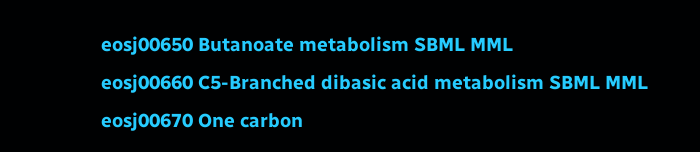eosj00650 Butanoate metabolism SBML MML
eosj00660 C5-Branched dibasic acid metabolism SBML MML
eosj00670 One carbon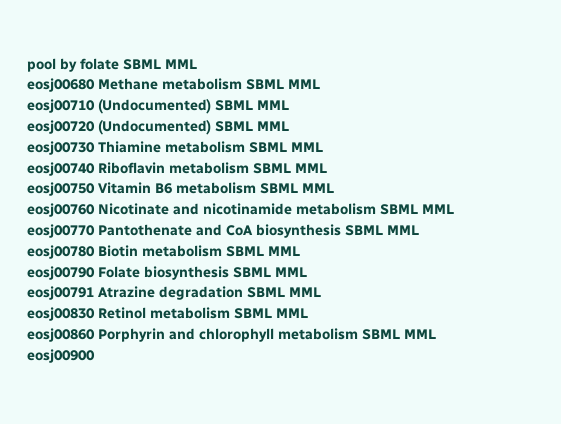pool by folate SBML MML
eosj00680 Methane metabolism SBML MML
eosj00710 (Undocumented) SBML MML
eosj00720 (Undocumented) SBML MML
eosj00730 Thiamine metabolism SBML MML
eosj00740 Riboflavin metabolism SBML MML
eosj00750 Vitamin B6 metabolism SBML MML
eosj00760 Nicotinate and nicotinamide metabolism SBML MML
eosj00770 Pantothenate and CoA biosynthesis SBML MML
eosj00780 Biotin metabolism SBML MML
eosj00790 Folate biosynthesis SBML MML
eosj00791 Atrazine degradation SBML MML
eosj00830 Retinol metabolism SBML MML
eosj00860 Porphyrin and chlorophyll metabolism SBML MML
eosj00900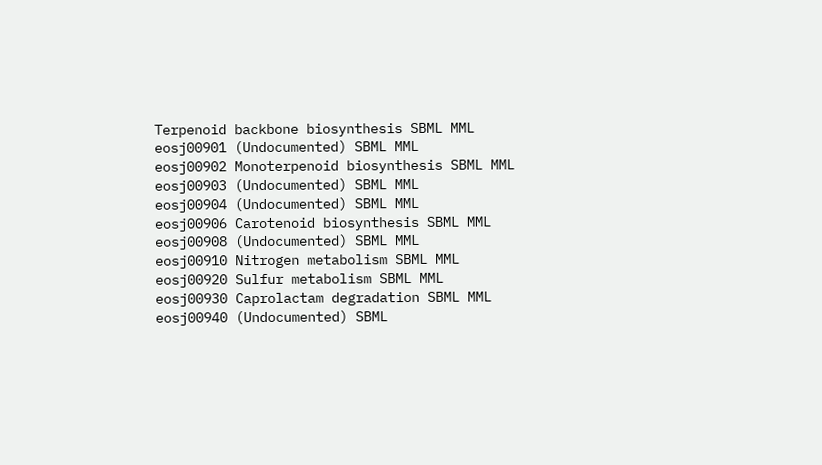Terpenoid backbone biosynthesis SBML MML
eosj00901 (Undocumented) SBML MML
eosj00902 Monoterpenoid biosynthesis SBML MML
eosj00903 (Undocumented) SBML MML
eosj00904 (Undocumented) SBML MML
eosj00906 Carotenoid biosynthesis SBML MML
eosj00908 (Undocumented) SBML MML
eosj00910 Nitrogen metabolism SBML MML
eosj00920 Sulfur metabolism SBML MML
eosj00930 Caprolactam degradation SBML MML
eosj00940 (Undocumented) SBML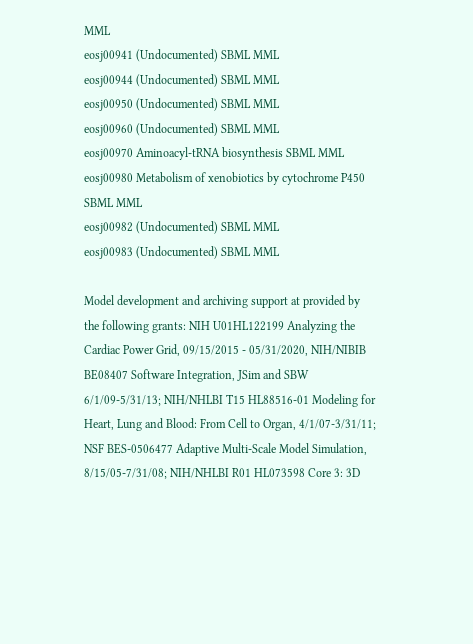MML
eosj00941 (Undocumented) SBML MML
eosj00944 (Undocumented) SBML MML
eosj00950 (Undocumented) SBML MML
eosj00960 (Undocumented) SBML MML
eosj00970 Aminoacyl-tRNA biosynthesis SBML MML
eosj00980 Metabolism of xenobiotics by cytochrome P450 SBML MML
eosj00982 (Undocumented) SBML MML
eosj00983 (Undocumented) SBML MML

Model development and archiving support at provided by the following grants: NIH U01HL122199 Analyzing the Cardiac Power Grid, 09/15/2015 - 05/31/2020, NIH/NIBIB BE08407 Software Integration, JSim and SBW 6/1/09-5/31/13; NIH/NHLBI T15 HL88516-01 Modeling for Heart, Lung and Blood: From Cell to Organ, 4/1/07-3/31/11; NSF BES-0506477 Adaptive Multi-Scale Model Simulation, 8/15/05-7/31/08; NIH/NHLBI R01 HL073598 Core 3: 3D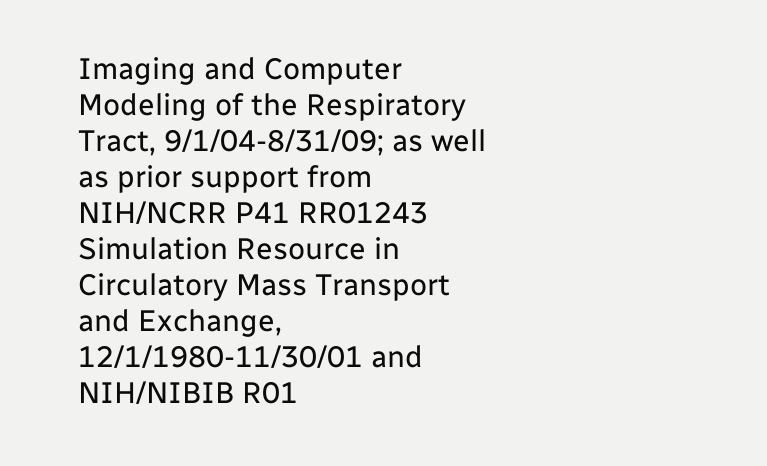Imaging and Computer Modeling of the Respiratory Tract, 9/1/04-8/31/09; as well as prior support from NIH/NCRR P41 RR01243 Simulation Resource in Circulatory Mass Transport and Exchange, 12/1/1980-11/30/01 and NIH/NIBIB R01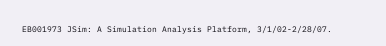EB001973 JSim: A Simulation Analysis Platform, 3/1/02-2/28/07.